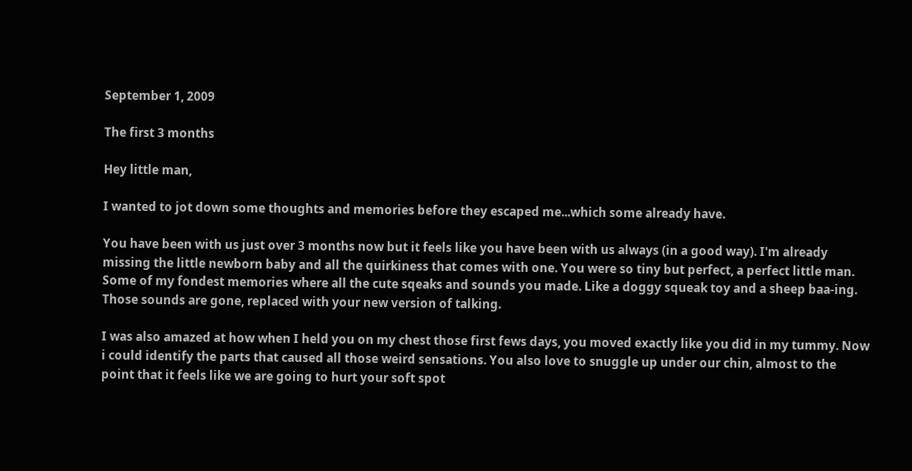September 1, 2009

The first 3 months

Hey little man,

I wanted to jot down some thoughts and memories before they escaped me...which some already have.

You have been with us just over 3 months now but it feels like you have been with us always (in a good way). I'm already missing the little newborn baby and all the quirkiness that comes with one. You were so tiny but perfect, a perfect little man. Some of my fondest memories where all the cute sqeaks and sounds you made. Like a doggy squeak toy and a sheep baa-ing. Those sounds are gone, replaced with your new version of talking.

I was also amazed at how when I held you on my chest those first fews days, you moved exactly like you did in my tummy. Now i could identify the parts that caused all those weird sensations. You also love to snuggle up under our chin, almost to the point that it feels like we are going to hurt your soft spot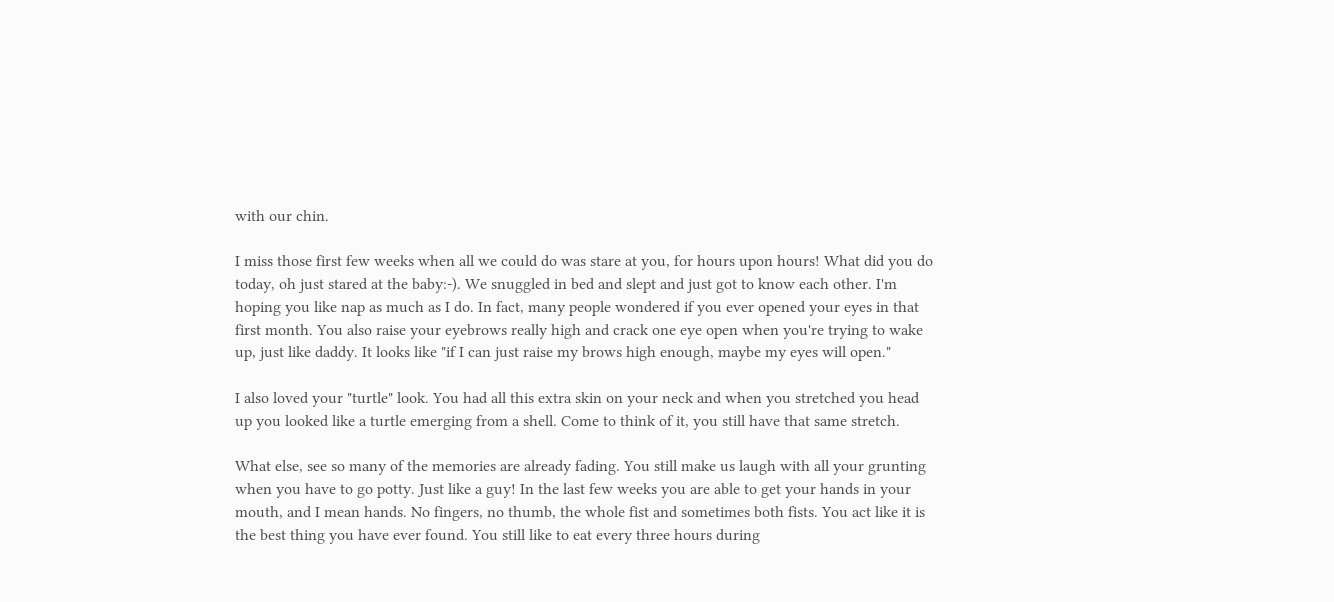with our chin.

I miss those first few weeks when all we could do was stare at you, for hours upon hours! What did you do today, oh just stared at the baby:-). We snuggled in bed and slept and just got to know each other. I'm hoping you like nap as much as I do. In fact, many people wondered if you ever opened your eyes in that first month. You also raise your eyebrows really high and crack one eye open when you're trying to wake up, just like daddy. It looks like "if I can just raise my brows high enough, maybe my eyes will open."

I also loved your "turtle" look. You had all this extra skin on your neck and when you stretched you head up you looked like a turtle emerging from a shell. Come to think of it, you still have that same stretch.

What else, see so many of the memories are already fading. You still make us laugh with all your grunting when you have to go potty. Just like a guy! In the last few weeks you are able to get your hands in your mouth, and I mean hands. No fingers, no thumb, the whole fist and sometimes both fists. You act like it is the best thing you have ever found. You still like to eat every three hours during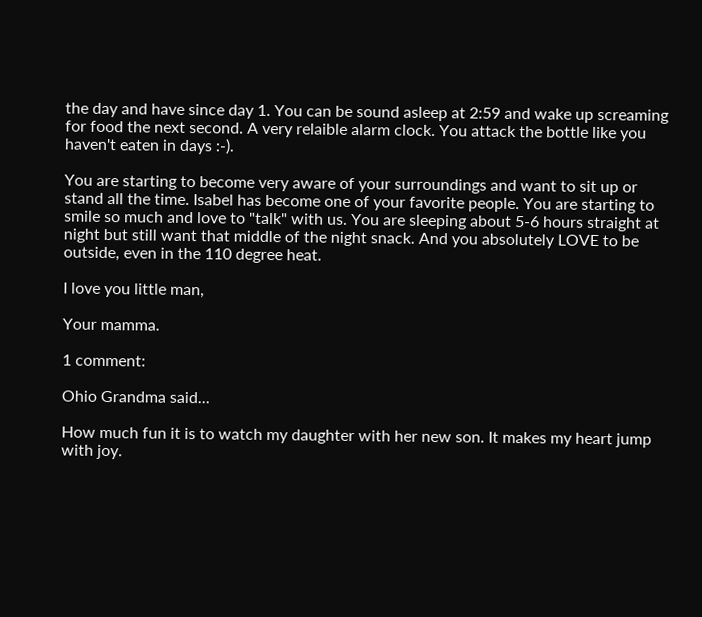the day and have since day 1. You can be sound asleep at 2:59 and wake up screaming for food the next second. A very relaible alarm clock. You attack the bottle like you haven't eaten in days :-).

You are starting to become very aware of your surroundings and want to sit up or stand all the time. Isabel has become one of your favorite people. You are starting to smile so much and love to "talk" with us. You are sleeping about 5-6 hours straight at night but still want that middle of the night snack. And you absolutely LOVE to be outside, even in the 110 degree heat.

I love you little man,

Your mamma.

1 comment:

Ohio Grandma said...

How much fun it is to watch my daughter with her new son. It makes my heart jump with joy.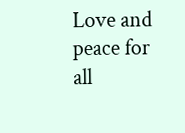Love and peace for all